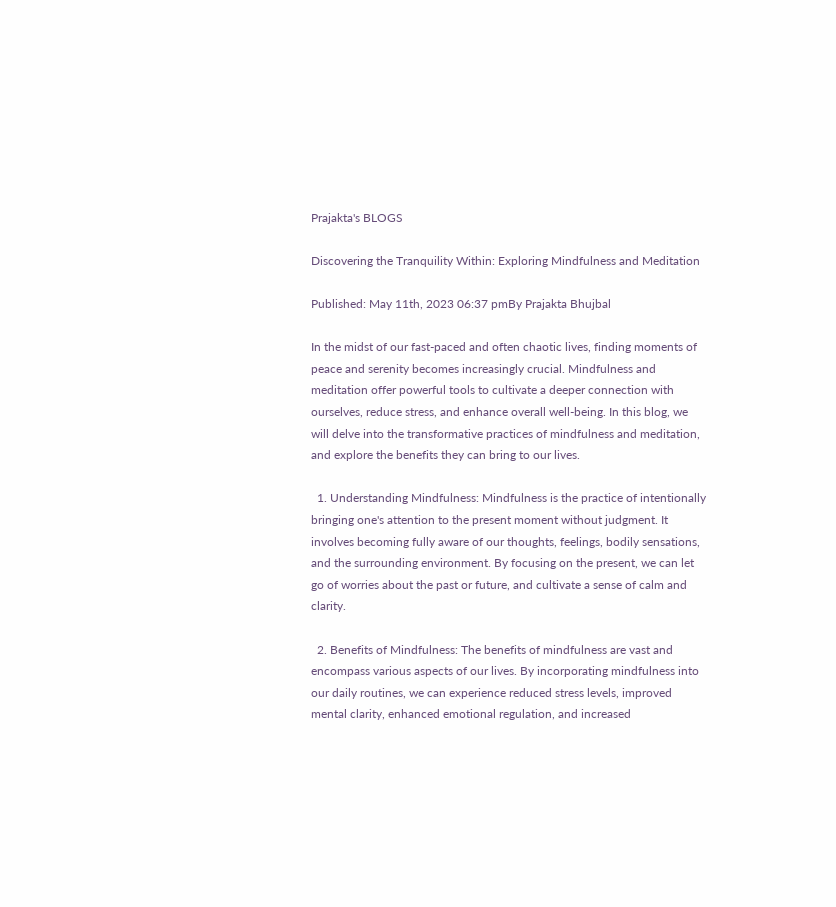Prajakta's BLOGS

Discovering the Tranquility Within: Exploring Mindfulness and Meditation

Published: May 11th, 2023 06:37 pmBy Prajakta Bhujbal

In the midst of our fast-paced and often chaotic lives, finding moments of peace and serenity becomes increasingly crucial. Mindfulness and meditation offer powerful tools to cultivate a deeper connection with ourselves, reduce stress, and enhance overall well-being. In this blog, we will delve into the transformative practices of mindfulness and meditation, and explore the benefits they can bring to our lives.

  1. Understanding Mindfulness: Mindfulness is the practice of intentionally bringing one's attention to the present moment without judgment. It involves becoming fully aware of our thoughts, feelings, bodily sensations, and the surrounding environment. By focusing on the present, we can let go of worries about the past or future, and cultivate a sense of calm and clarity.

  2. Benefits of Mindfulness: The benefits of mindfulness are vast and encompass various aspects of our lives. By incorporating mindfulness into our daily routines, we can experience reduced stress levels, improved mental clarity, enhanced emotional regulation, and increased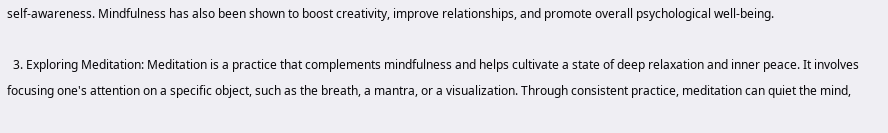self-awareness. Mindfulness has also been shown to boost creativity, improve relationships, and promote overall psychological well-being.

  3. Exploring Meditation: Meditation is a practice that complements mindfulness and helps cultivate a state of deep relaxation and inner peace. It involves focusing one's attention on a specific object, such as the breath, a mantra, or a visualization. Through consistent practice, meditation can quiet the mind,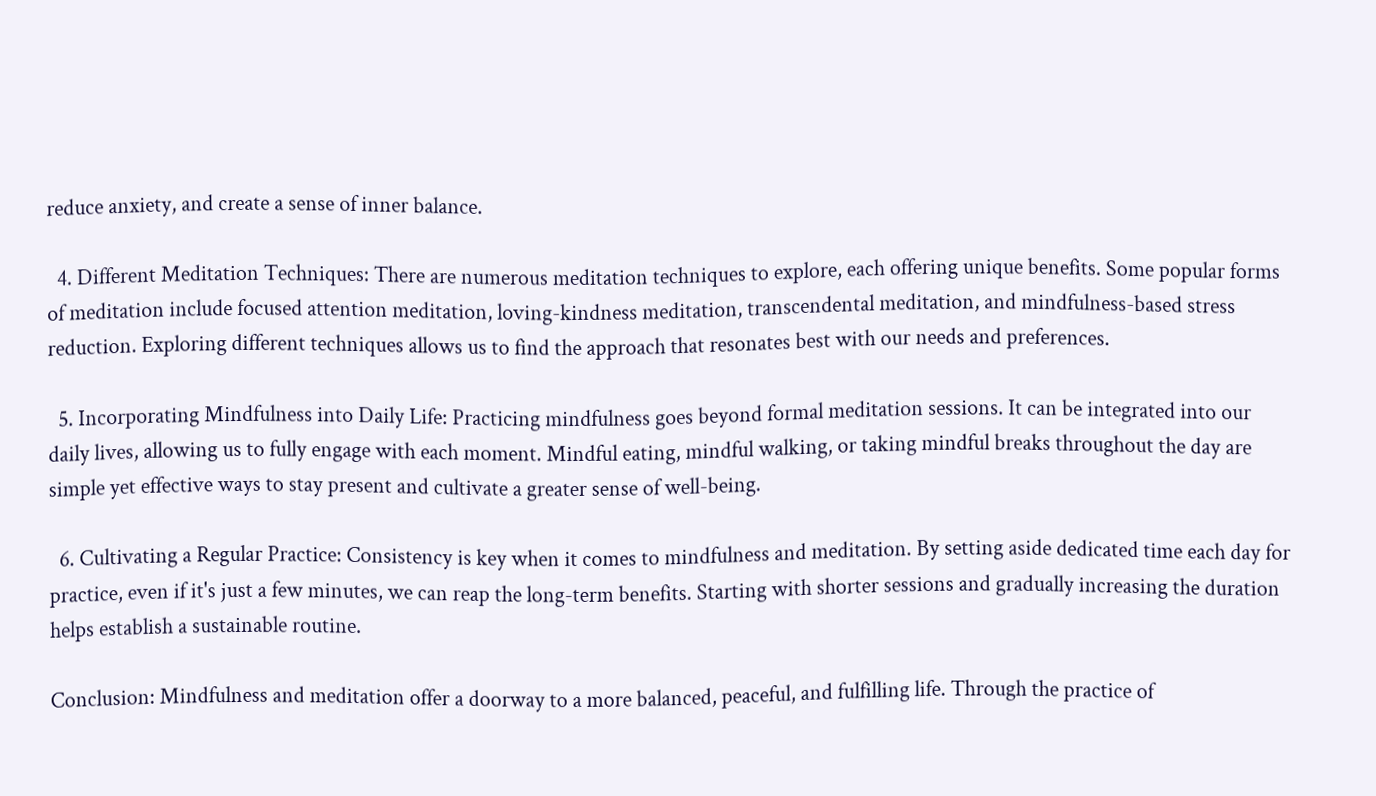reduce anxiety, and create a sense of inner balance.

  4. Different Meditation Techniques: There are numerous meditation techniques to explore, each offering unique benefits. Some popular forms of meditation include focused attention meditation, loving-kindness meditation, transcendental meditation, and mindfulness-based stress reduction. Exploring different techniques allows us to find the approach that resonates best with our needs and preferences.

  5. Incorporating Mindfulness into Daily Life: Practicing mindfulness goes beyond formal meditation sessions. It can be integrated into our daily lives, allowing us to fully engage with each moment. Mindful eating, mindful walking, or taking mindful breaks throughout the day are simple yet effective ways to stay present and cultivate a greater sense of well-being.

  6. Cultivating a Regular Practice: Consistency is key when it comes to mindfulness and meditation. By setting aside dedicated time each day for practice, even if it's just a few minutes, we can reap the long-term benefits. Starting with shorter sessions and gradually increasing the duration helps establish a sustainable routine.

Conclusion: Mindfulness and meditation offer a doorway to a more balanced, peaceful, and fulfilling life. Through the practice of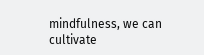mindfulness, we can cultivate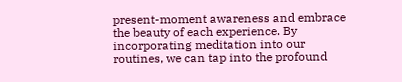present-moment awareness and embrace the beauty of each experience. By incorporating meditation into our routines, we can tap into the profound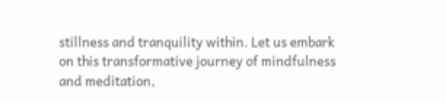stillness and tranquility within. Let us embark on this transformative journey of mindfulness and meditation,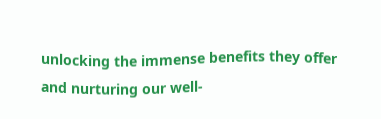unlocking the immense benefits they offer and nurturing our well-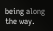being along the way.